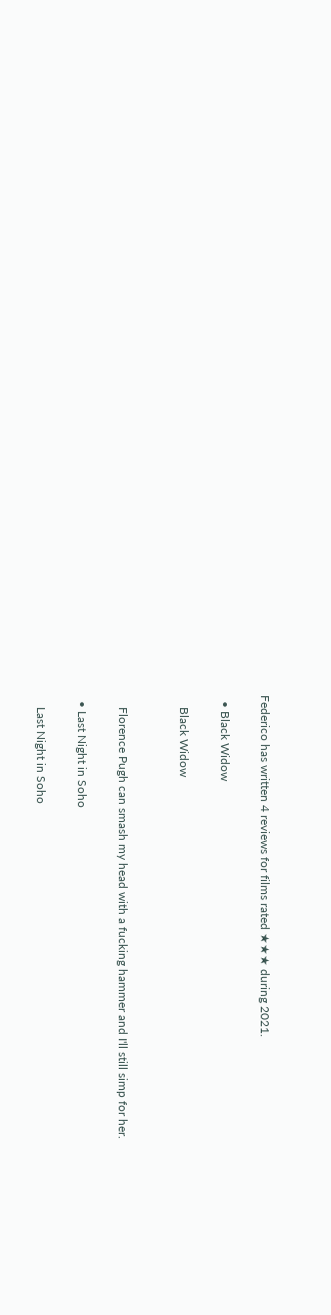Federico has written 4 reviews for films rated ★★★ during 2021.

  • Black Widow

    Black Widow


    Florence Pugh can smash my head with a fucking hammer and I'll still simp for her.

  • Last Night in Soho

    Last Night in Soho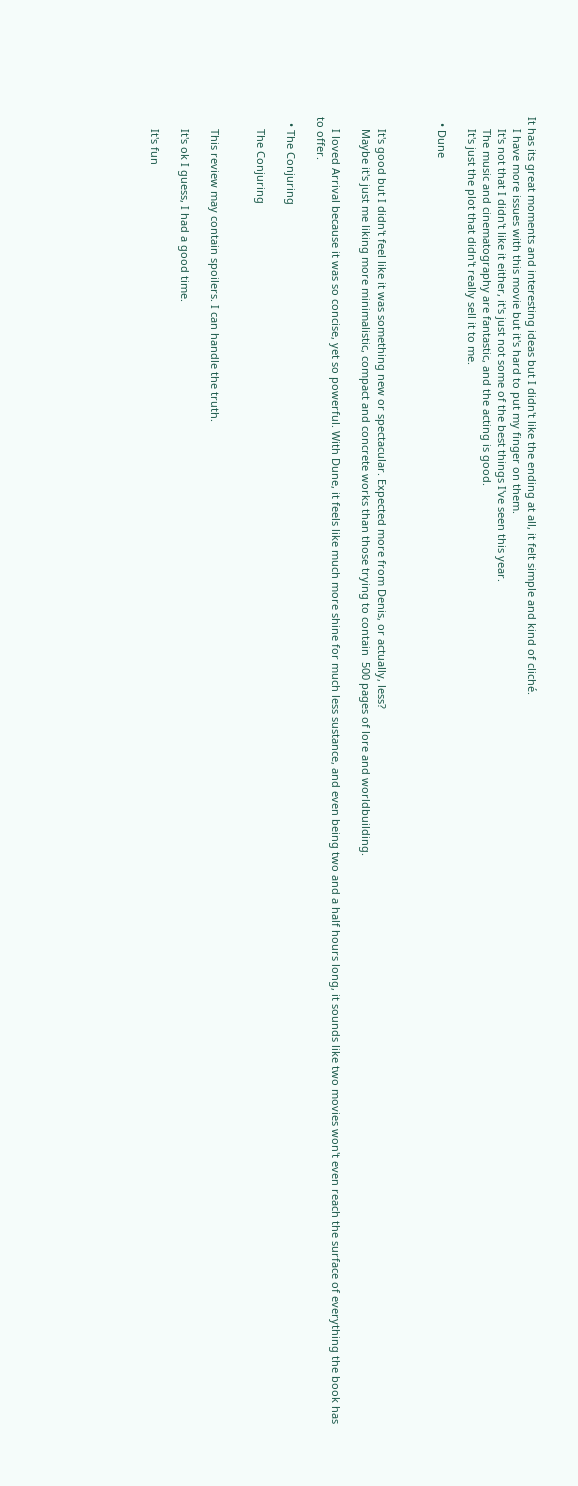It has its great moments and interesting ideas but I didn't like the ending at all, it felt simple and kind of cliché.
    I have more issues with this movie but it's hard to put my finger on them.
    It's not that I didn't like it either, it's just not some of the best things I've seen this year.
    The music and cinematography are fantastic, and the acting is good.
    It's just the plot that didn't really sell it to me.

  • Dune



    It's good but I didn't feel like it was something new or spectacular. Expected more from Denis, or actually, less?
    Maybe it's just me liking more minimalistic, compact and concrete works than those trying to contain  500 pages of lore and worldbuilding.

    I loved Arrival because it was so concise, yet so powerful. With Dune, it feels like much more shine for much less sustance, and even being two and a half hours long, it sounds like two movies won't even reach the surface of everything the book has to offer.

  • The Conjuring

    The Conjuring


    This review may contain spoilers. I can handle the truth.

    It's ok I guess, I had a good time.

    It's fun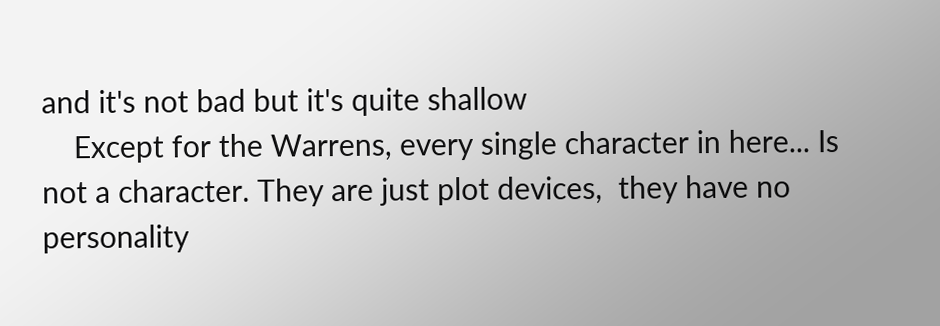and it's not bad but it's quite shallow
    Except for the Warrens, every single character in here... Is not a character. They are just plot devices,  they have no personality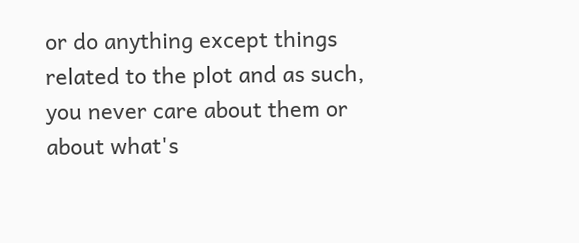or do anything except things related to the plot and as such, you never care about them or about what's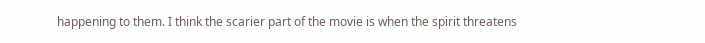happening to them. I think the scarier part of the movie is when the spirit threatens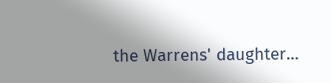the Warrens' daughter…